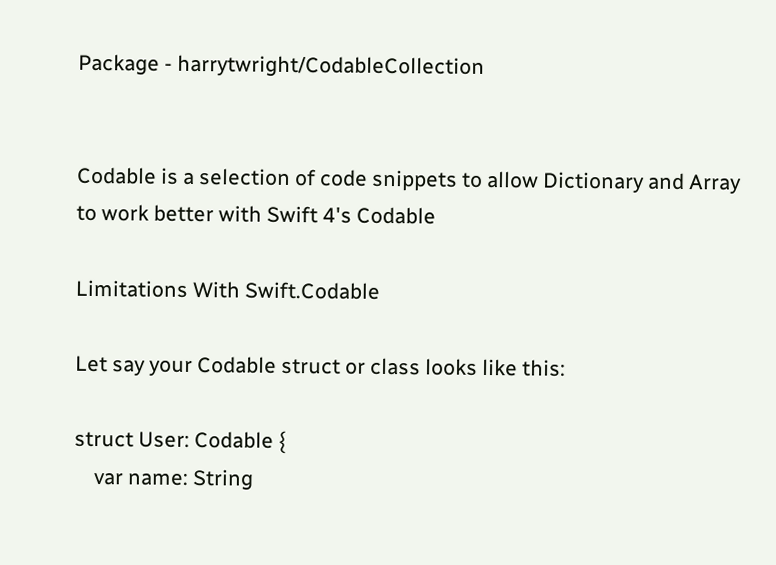Package - harrytwright/CodableCollection


Codable is a selection of code snippets to allow Dictionary and Array to work better with Swift 4's Codable

Limitations With Swift.Codable

Let say your Codable struct or class looks like this:

struct User: Codable {
    var name: String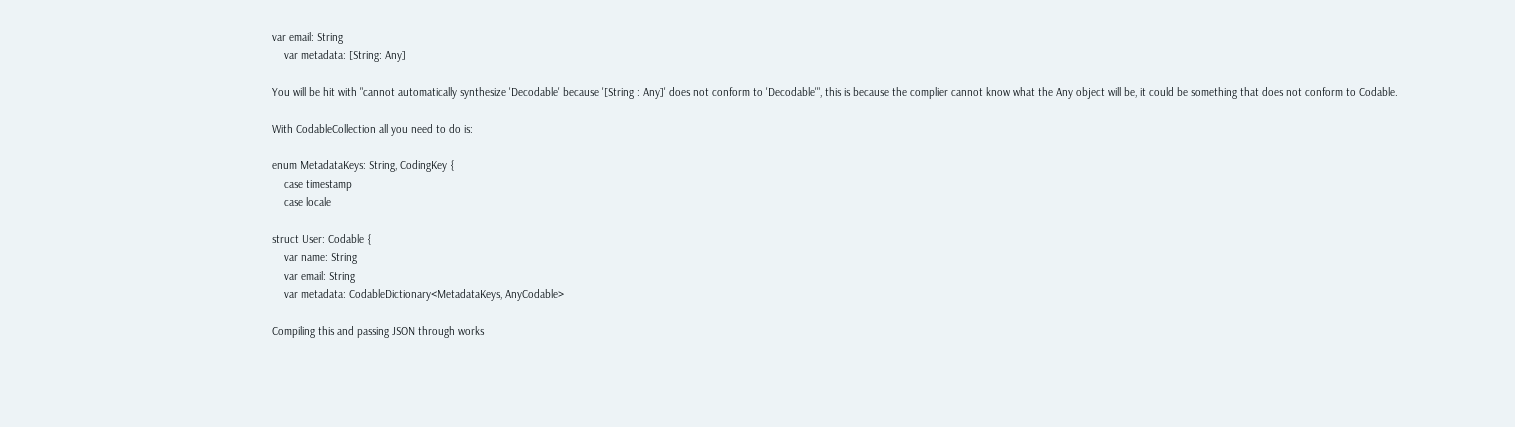var email: String
    var metadata: [String: Any]

You will be hit with "cannot automatically synthesize 'Decodable' because '[String : Any]' does not conform to 'Decodable'", this is because the complier cannot know what the Any object will be, it could be something that does not conform to Codable.

With CodableCollection all you need to do is:

enum MetadataKeys: String, CodingKey {
    case timestamp
    case locale

struct User: Codable {
    var name: String
    var email: String
    var metadata: CodableDictionary<MetadataKeys, AnyCodable>

Compiling this and passing JSON through works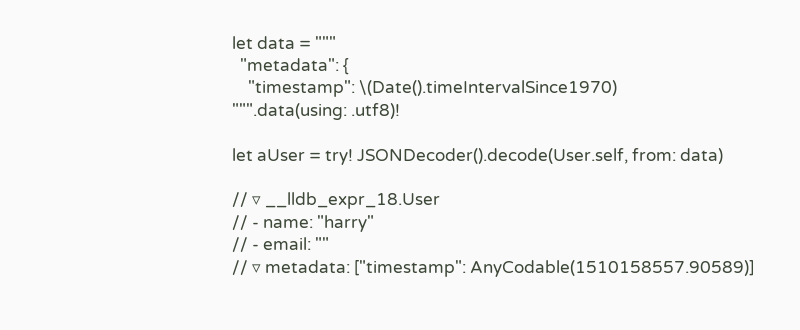let data = """
  "metadata": {
    "timestamp": \(Date().timeIntervalSince1970)
""".data(using: .utf8)!

let aUser = try! JSONDecoder().decode(User.self, from: data)

// ▿ __lldb_expr_18.User
// - name: "harry"
// - email: ""
// ▿ metadata: ["timestamp": AnyCodable(1510158557.90589)]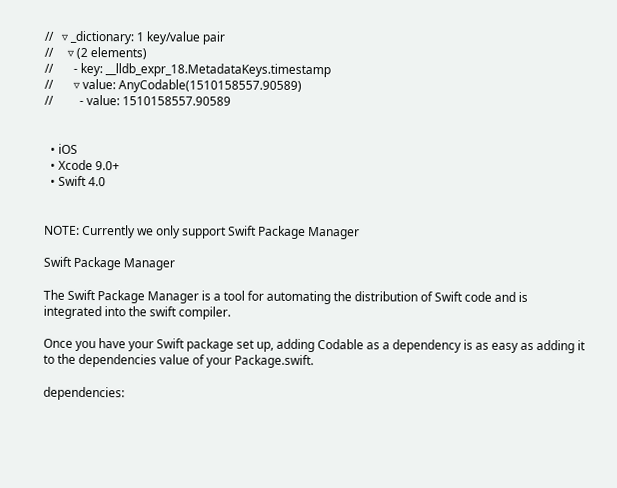//   ▿ _dictionary: 1 key/value pair
//     ▿ (2 elements)
//       - key: __lldb_expr_18.MetadataKeys.timestamp
//       ▿ value: AnyCodable(1510158557.90589)
//         - value: 1510158557.90589


  • iOS
  • Xcode 9.0+
  • Swift 4.0


NOTE: Currently we only support Swift Package Manager

Swift Package Manager

The Swift Package Manager is a tool for automating the distribution of Swift code and is integrated into the swift compiler.

Once you have your Swift package set up, adding Codable as a dependency is as easy as adding it to the dependencies value of your Package.swift.

dependencies: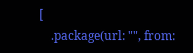[
    .package(url: "", from: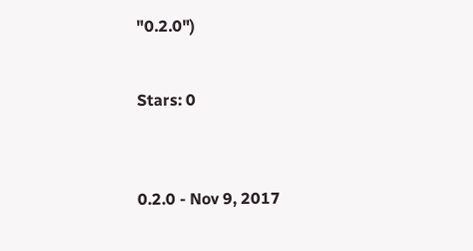"0.2.0")


Stars: 0



0.2.0 - Nov 9, 2017